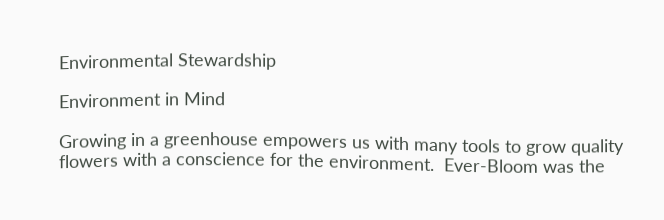Environmental Stewardship

Environment in Mind

Growing in a greenhouse empowers us with many tools to grow quality flowers with a conscience for the environment.  Ever-Bloom was the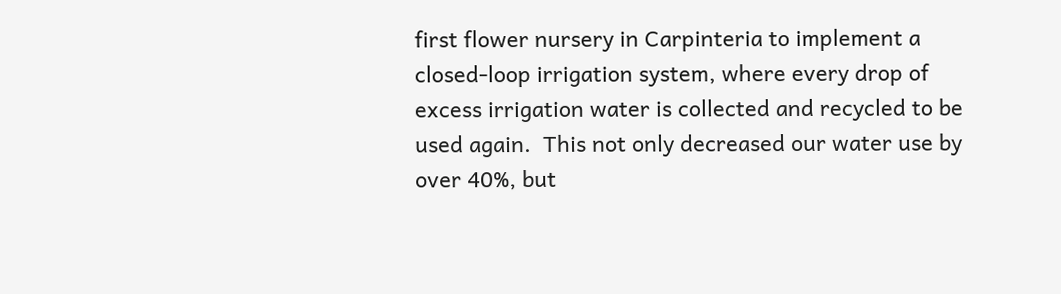first flower nursery in Carpinteria to implement a closed-loop irrigation system, where every drop of excess irrigation water is collected and recycled to be used again.  This not only decreased our water use by over 40%, but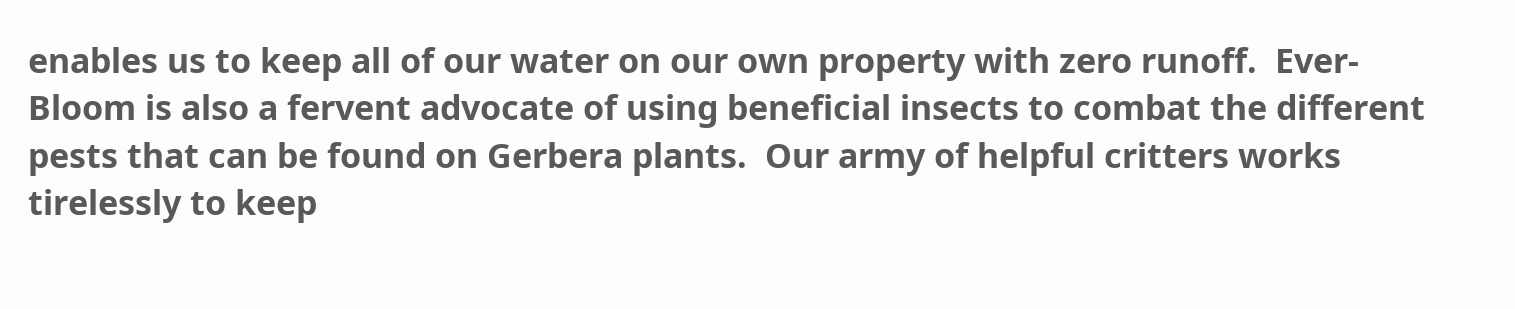enables us to keep all of our water on our own property with zero runoff.  Ever-Bloom is also a fervent advocate of using beneficial insects to combat the different pests that can be found on Gerbera plants.  Our army of helpful critters works tirelessly to keep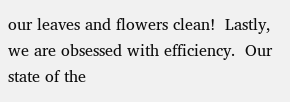our leaves and flowers clean!  Lastly, we are obsessed with efficiency.  Our state of the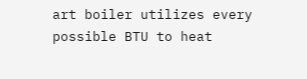art boiler utilizes every possible BTU to heat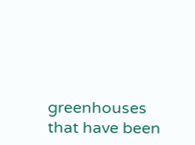greenhouses that have been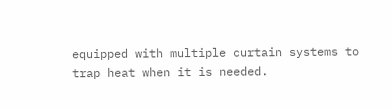equipped with multiple curtain systems to trap heat when it is needed.